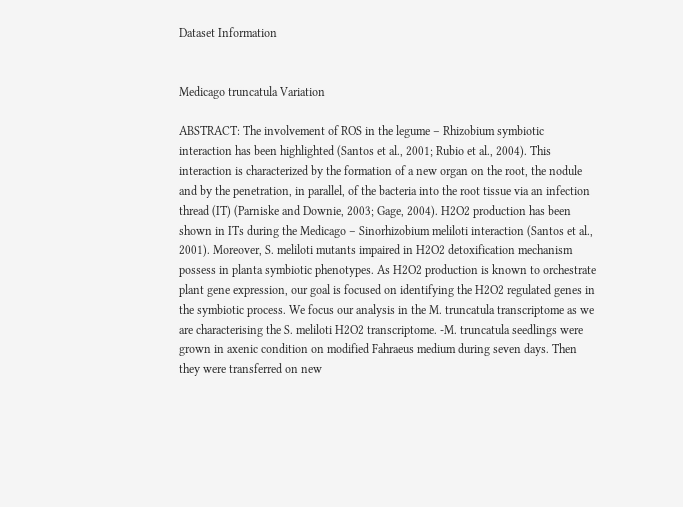Dataset Information


Medicago truncatula Variation

ABSTRACT: The involvement of ROS in the legume – Rhizobium symbiotic interaction has been highlighted (Santos et al., 2001; Rubio et al., 2004). This interaction is characterized by the formation of a new organ on the root, the nodule and by the penetration, in parallel, of the bacteria into the root tissue via an infection thread (IT) (Parniske and Downie, 2003; Gage, 2004). H2O2 production has been shown in ITs during the Medicago – Sinorhizobium meliloti interaction (Santos et al., 2001). Moreover, S. meliloti mutants impaired in H2O2 detoxification mechanism possess in planta symbiotic phenotypes. As H2O2 production is known to orchestrate plant gene expression, our goal is focused on identifying the H2O2 regulated genes in the symbiotic process. We focus our analysis in the M. truncatula transcriptome as we are characterising the S. meliloti H2O2 transcriptome. -M. truncatula seedlings were grown in axenic condition on modified Fahraeus medium during seven days. Then they were transferred on new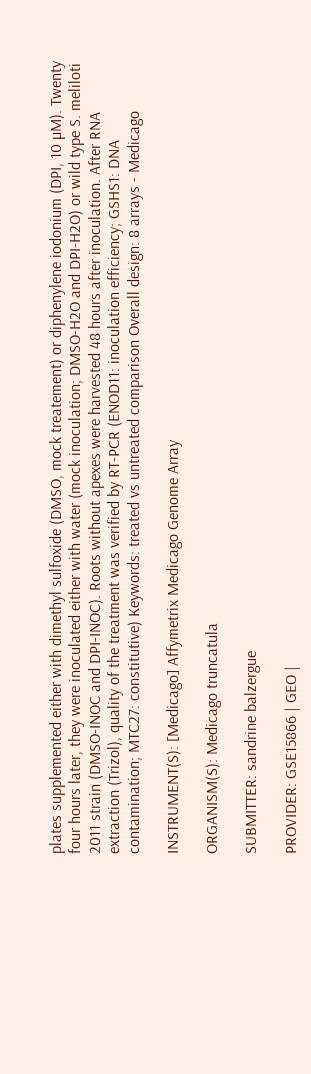plates supplemented either with dimethyl sulfoxide (DMSO, mock treatement) or diphenylene iodonium (DPI, 10 µM). Twenty four hours later, they were inoculated either with water (mock inoculation; DMSO-H2O and DPI-H2O) or wild type S. meliloti 2011 strain (DMSO-INOC and DPI-INOC). Roots without apexes were harvested 48 hours after inoculation. After RNA extraction (Trizol), quality of the treatment was verified by RT-PCR (ENOD11: inoculation efficiency; GSHS1: DNA contamination; MTC27: constitutive) Keywords: treated vs untreated comparison Overall design: 8 arrays - Medicago

INSTRUMENT(S): [Medicago] Affymetrix Medicago Genome Array

ORGANISM(S): Medicago truncatula

SUBMITTER: sandrine balzergue

PROVIDER: GSE15866 | GEO |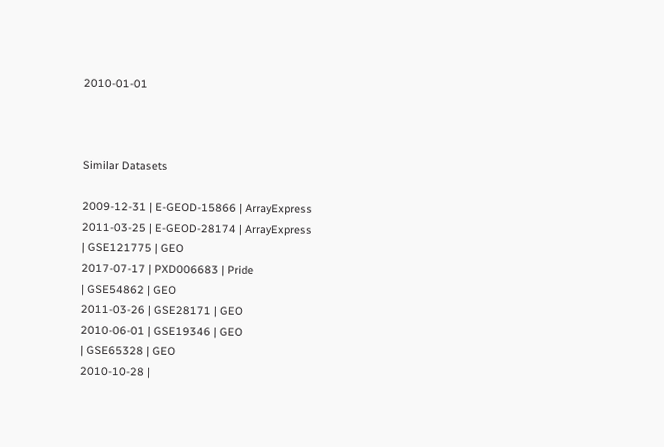2010-01-01



Similar Datasets

2009-12-31 | E-GEOD-15866 | ArrayExpress
2011-03-25 | E-GEOD-28174 | ArrayExpress
| GSE121775 | GEO
2017-07-17 | PXD006683 | Pride
| GSE54862 | GEO
2011-03-26 | GSE28171 | GEO
2010-06-01 | GSE19346 | GEO
| GSE65328 | GEO
2010-10-28 |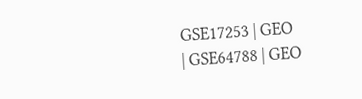GSE17253 | GEO
| GSE64788 | GEO